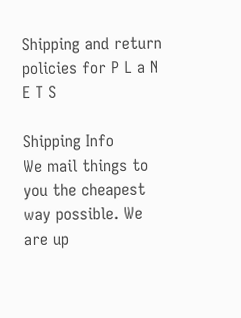Shipping and return policies for P L a N E T S

Shipping Info
We mail things to you the cheapest way possible. We are up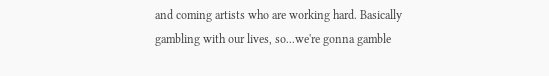and coming artists who are working hard. Basically gambling with our lives, so...we're gonna gamble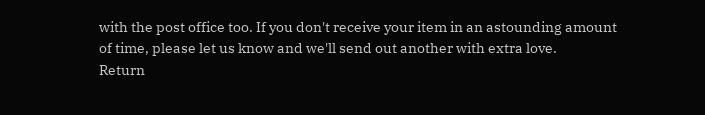with the post office too. If you don't receive your item in an astounding amount of time, please let us know and we'll send out another with extra love.
Return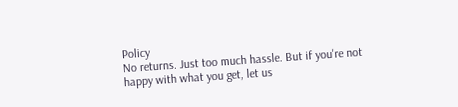Policy
No returns. Just too much hassle. But if you're not happy with what you get, let us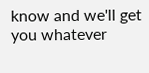know and we'll get you whatever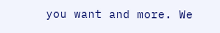you want and more. We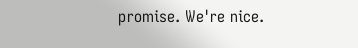promise. We're nice.